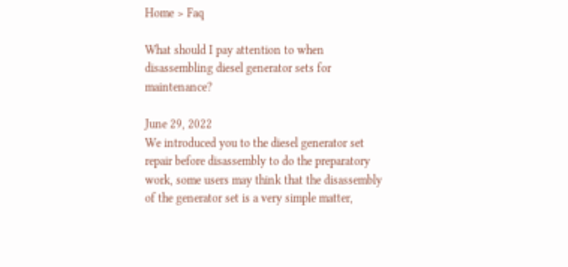Home > Faq

What should I pay attention to when disassembling diesel generator sets for maintenance?

June 29, 2022
We introduced you to the diesel generator set repair before disassembly to do the preparatory work, some users may think that the disassembly of the generator set is a very simple matter,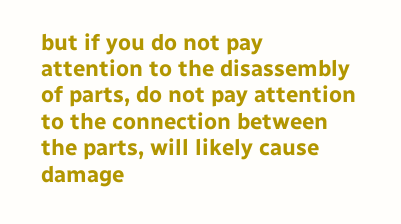but if you do not pay attention to the disassembly of parts, do not pay attention to the connection between the parts, will likely cause damage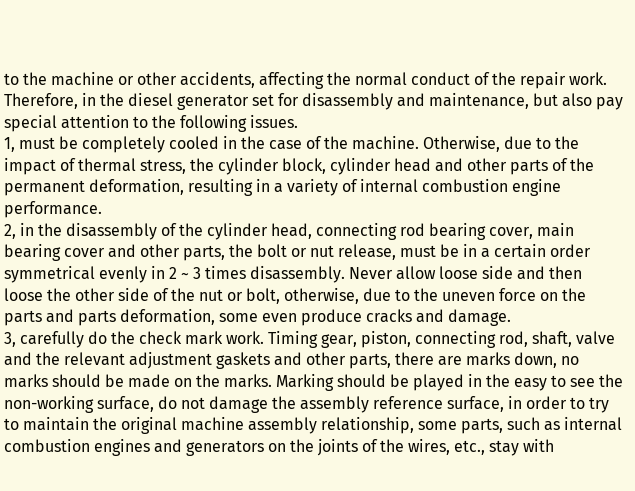to the machine or other accidents, affecting the normal conduct of the repair work. Therefore, in the diesel generator set for disassembly and maintenance, but also pay special attention to the following issues.
1, must be completely cooled in the case of the machine. Otherwise, due to the impact of thermal stress, the cylinder block, cylinder head and other parts of the permanent deformation, resulting in a variety of internal combustion engine performance.
2, in the disassembly of the cylinder head, connecting rod bearing cover, main bearing cover and other parts, the bolt or nut release, must be in a certain order symmetrical evenly in 2 ~ 3 times disassembly. Never allow loose side and then loose the other side of the nut or bolt, otherwise, due to the uneven force on the parts and parts deformation, some even produce cracks and damage.
3, carefully do the check mark work. Timing gear, piston, connecting rod, shaft, valve and the relevant adjustment gaskets and other parts, there are marks down, no marks should be made on the marks. Marking should be played in the easy to see the non-working surface, do not damage the assembly reference surface, in order to try to maintain the original machine assembly relationship, some parts, such as internal combustion engines and generators on the joints of the wires, etc., stay with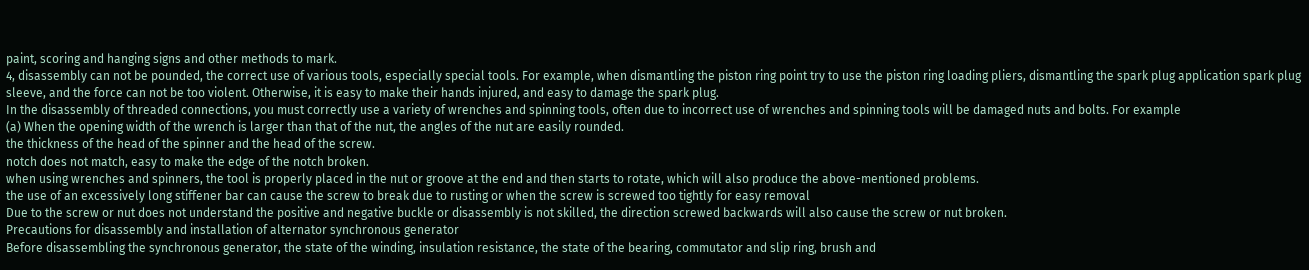paint, scoring and hanging signs and other methods to mark.
4, disassembly can not be pounded, the correct use of various tools, especially special tools. For example, when dismantling the piston ring point try to use the piston ring loading pliers, dismantling the spark plug application spark plug sleeve, and the force can not be too violent. Otherwise, it is easy to make their hands injured, and easy to damage the spark plug.
In the disassembly of threaded connections, you must correctly use a variety of wrenches and spinning tools, often due to incorrect use of wrenches and spinning tools will be damaged nuts and bolts. For example
(a) When the opening width of the wrench is larger than that of the nut, the angles of the nut are easily rounded.
the thickness of the head of the spinner and the head of the screw.
notch does not match, easy to make the edge of the notch broken.
when using wrenches and spinners, the tool is properly placed in the nut or groove at the end and then starts to rotate, which will also produce the above-mentioned problems.
the use of an excessively long stiffener bar can cause the screw to break due to rusting or when the screw is screwed too tightly for easy removal
Due to the screw or nut does not understand the positive and negative buckle or disassembly is not skilled, the direction screwed backwards will also cause the screw or nut broken.
Precautions for disassembly and installation of alternator synchronous generator
Before disassembling the synchronous generator, the state of the winding, insulation resistance, the state of the bearing, commutator and slip ring, brush and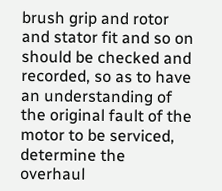brush grip and rotor and stator fit and so on should be checked and recorded, so as to have an understanding of the original fault of the motor to be serviced, determine the overhaul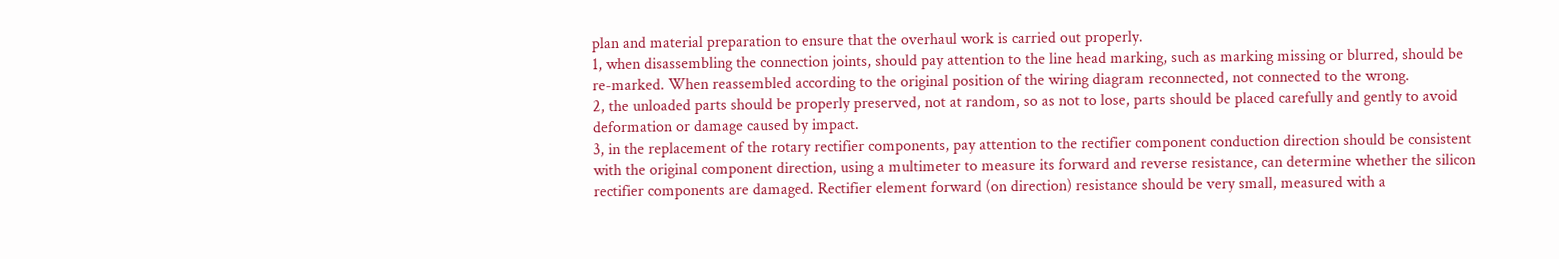plan and material preparation to ensure that the overhaul work is carried out properly.
1, when disassembling the connection joints, should pay attention to the line head marking, such as marking missing or blurred, should be re-marked. When reassembled according to the original position of the wiring diagram reconnected, not connected to the wrong.
2, the unloaded parts should be properly preserved, not at random, so as not to lose, parts should be placed carefully and gently to avoid deformation or damage caused by impact.
3, in the replacement of the rotary rectifier components, pay attention to the rectifier component conduction direction should be consistent with the original component direction, using a multimeter to measure its forward and reverse resistance, can determine whether the silicon rectifier components are damaged. Rectifier element forward (on direction) resistance should be very small, measured with a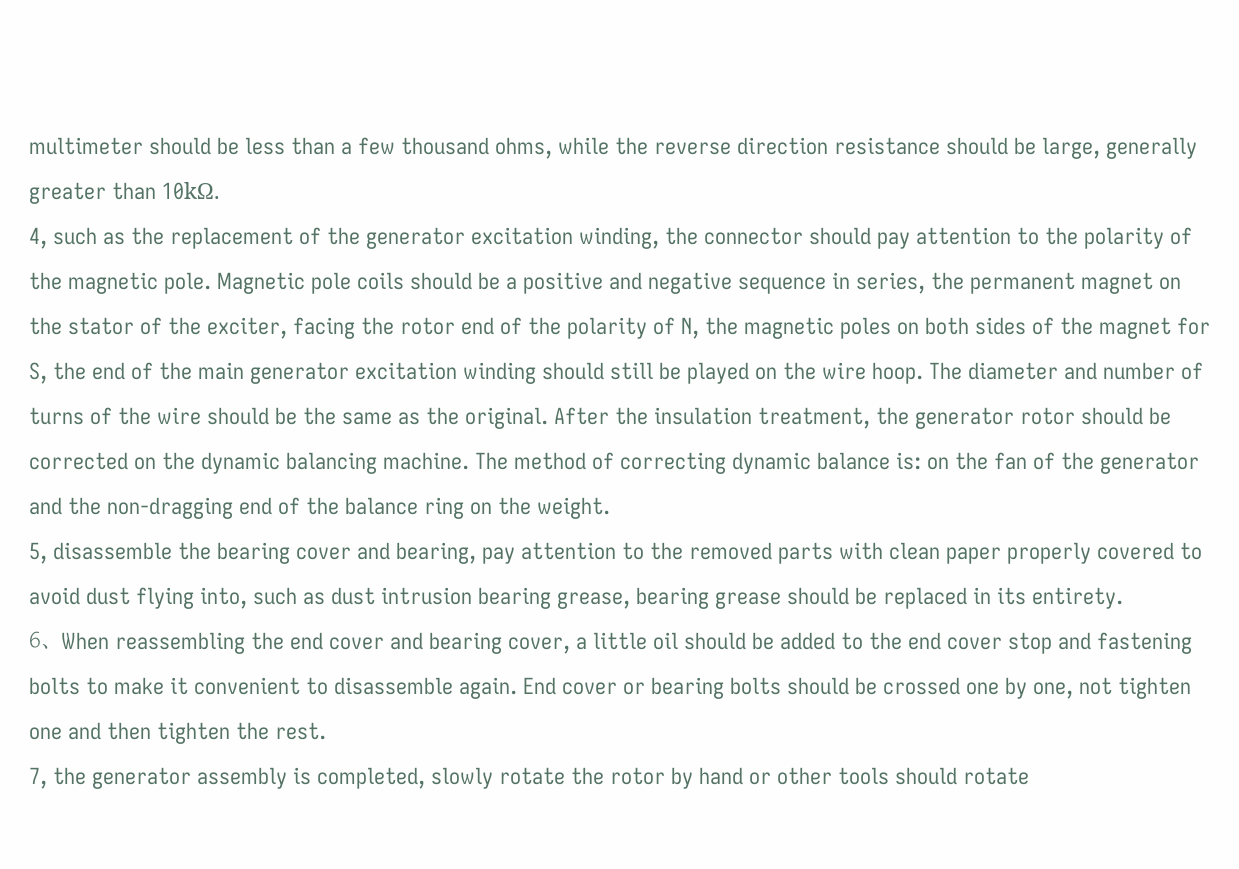multimeter should be less than a few thousand ohms, while the reverse direction resistance should be large, generally greater than 10kΩ.
4, such as the replacement of the generator excitation winding, the connector should pay attention to the polarity of the magnetic pole. Magnetic pole coils should be a positive and negative sequence in series, the permanent magnet on the stator of the exciter, facing the rotor end of the polarity of N, the magnetic poles on both sides of the magnet for S, the end of the main generator excitation winding should still be played on the wire hoop. The diameter and number of turns of the wire should be the same as the original. After the insulation treatment, the generator rotor should be corrected on the dynamic balancing machine. The method of correcting dynamic balance is: on the fan of the generator and the non-dragging end of the balance ring on the weight.
5, disassemble the bearing cover and bearing, pay attention to the removed parts with clean paper properly covered to avoid dust flying into, such as dust intrusion bearing grease, bearing grease should be replaced in its entirety.
6、When reassembling the end cover and bearing cover, a little oil should be added to the end cover stop and fastening bolts to make it convenient to disassemble again. End cover or bearing bolts should be crossed one by one, not tighten one and then tighten the rest.
7, the generator assembly is completed, slowly rotate the rotor by hand or other tools should rotate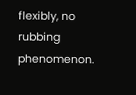flexibly, no rubbing phenomenon.